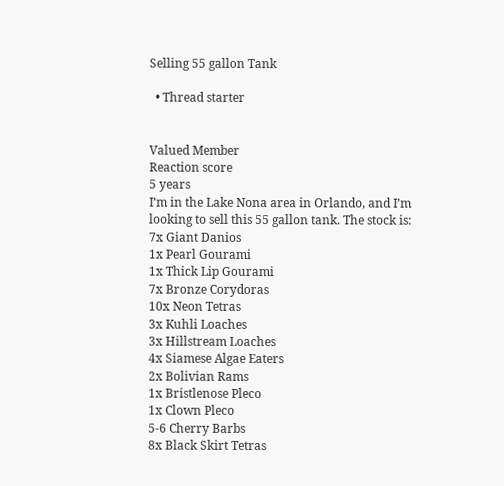Selling 55 gallon Tank

  • Thread starter


Valued Member
Reaction score
5 years
I’m in the Lake Nona area in Orlando, and I’m looking to sell this 55 gallon tank. The stock is:
7x Giant Danios
1x Pearl Gourami
1x Thick Lip Gourami
7x Bronze Corydoras
10x Neon Tetras
3x Kuhli Loaches
3x Hillstream Loaches
4x Siamese Algae Eaters
2x Bolivian Rams
1x Bristlenose Pleco
1x Clown Pleco
5-6 Cherry Barbs
8x Black Skirt Tetras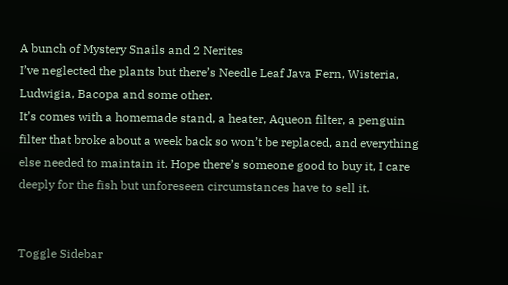A bunch of Mystery Snails and 2 Nerites
I’ve neglected the plants but there’s Needle Leaf Java Fern, Wisteria, Ludwigia, Bacopa and some other.
It’s comes with a homemade stand, a heater, Aqueon filter, a penguin filter that broke about a week back so won’t be replaced, and everything else needed to maintain it. Hope there’s someone good to buy it, I care deeply for the fish but unforeseen circumstances have to sell it.


Toggle Sidebar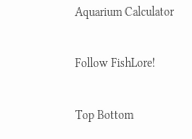Aquarium Calculator

Follow FishLore!

Top Bottom